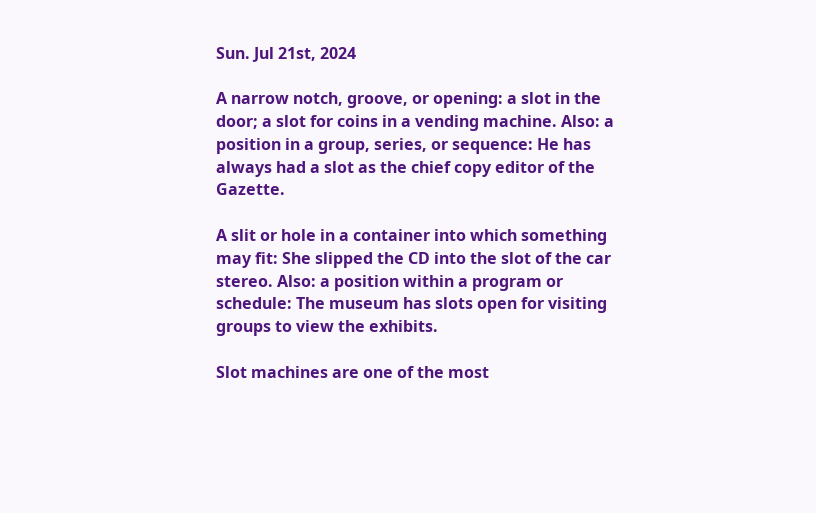Sun. Jul 21st, 2024

A narrow notch, groove, or opening: a slot in the door; a slot for coins in a vending machine. Also: a position in a group, series, or sequence: He has always had a slot as the chief copy editor of the Gazette.

A slit or hole in a container into which something may fit: She slipped the CD into the slot of the car stereo. Also: a position within a program or schedule: The museum has slots open for visiting groups to view the exhibits.

Slot machines are one of the most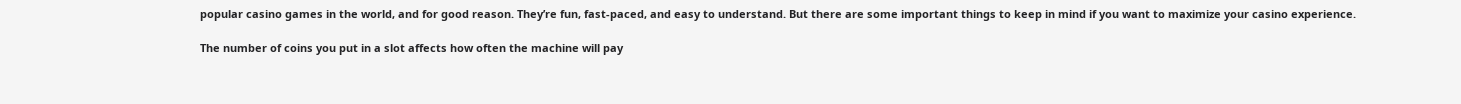popular casino games in the world, and for good reason. They’re fun, fast-paced, and easy to understand. But there are some important things to keep in mind if you want to maximize your casino experience.

The number of coins you put in a slot affects how often the machine will pay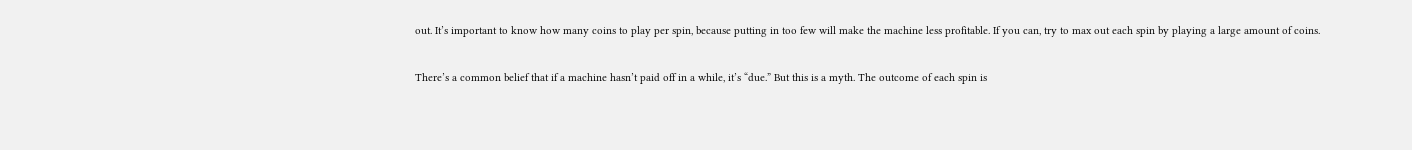out. It’s important to know how many coins to play per spin, because putting in too few will make the machine less profitable. If you can, try to max out each spin by playing a large amount of coins.

There’s a common belief that if a machine hasn’t paid off in a while, it’s “due.” But this is a myth. The outcome of each spin is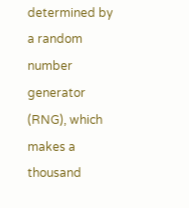determined by a random number generator (RNG), which makes a thousand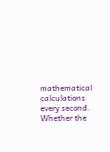mathematical calculations every second. Whether the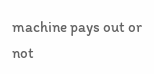machine pays out or not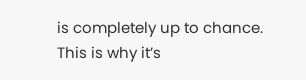is completely up to chance. This is why it’s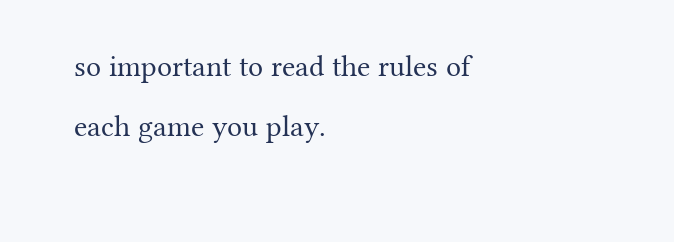so important to read the rules of each game you play.